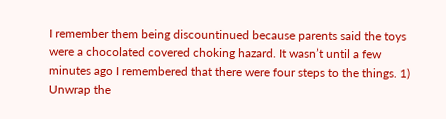I remember them being discountinued because parents said the toys were a chocolated covered choking hazard. It wasn’t until a few minutes ago I remembered that there were four steps to the things. 1) Unwrap the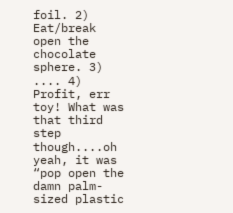foil. 2) Eat/break open the chocolate sphere. 3) .... 4) Profit, err toy! What was that third step though....oh yeah, it was “pop open the damn palm-sized plastic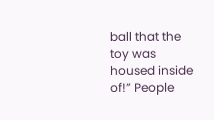ball that the toy was housed inside of!” People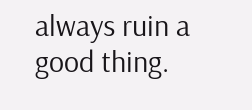always ruin a good thing.